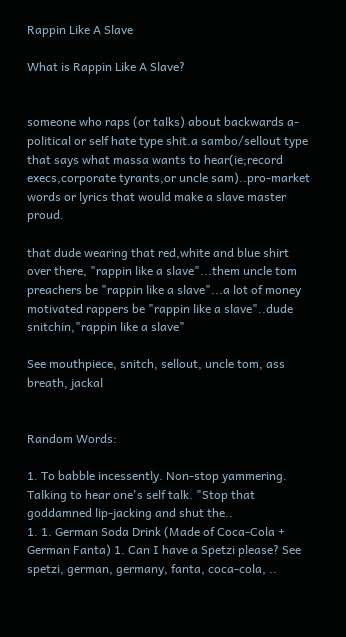Rappin Like A Slave

What is Rappin Like A Slave?


someone who raps (or talks) about backwards a-political or self hate type shit.a sambo/sellout type that says what massa wants to hear(ie;record execs,corporate tyrants,or uncle sam)..pro-market words or lyrics that would make a slave master proud.

that dude wearing that red,white and blue shirt over there, "rappin like a slave"...them uncle tom preachers be "rappin like a slave"...a lot of money motivated rappers be "rappin like a slave"..dude snitchin,"rappin like a slave"

See mouthpiece, snitch, sellout, uncle tom, ass breath, jackal


Random Words:

1. To babble incessently. Non-stop yammering. Talking to hear one's self talk. "Stop that goddamned lip-jacking and shut the..
1. 1. German Soda Drink (Made of Coca-Cola + German Fanta) 1. Can I have a Spetzi please? See spetzi, german, germany, fanta, coca-cola, ..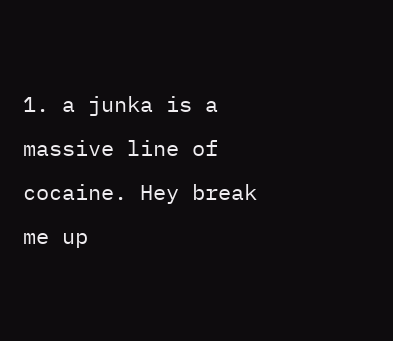1. a junka is a massive line of cocaine. Hey break me up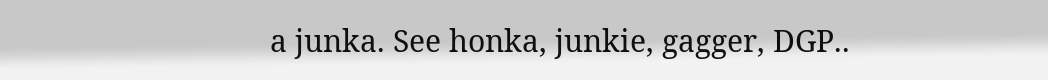a junka. See honka, junkie, gagger, DGP..